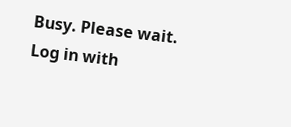Busy. Please wait.
Log in with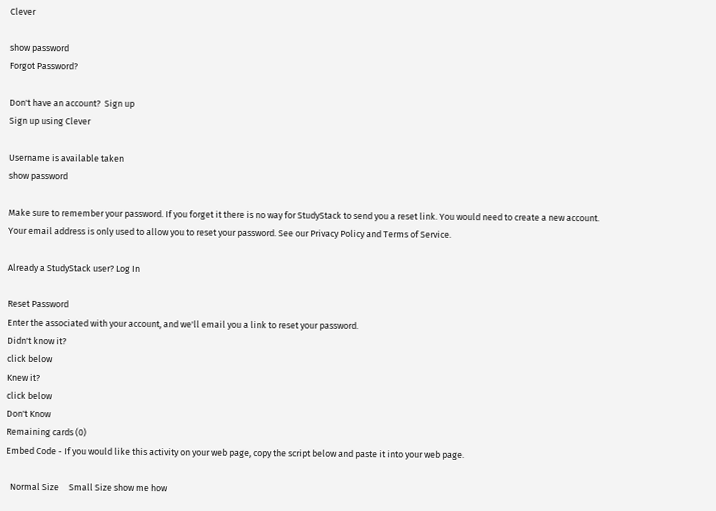Clever

show password
Forgot Password?

Don't have an account?  Sign up
Sign up using Clever

Username is available taken
show password

Make sure to remember your password. If you forget it there is no way for StudyStack to send you a reset link. You would need to create a new account.
Your email address is only used to allow you to reset your password. See our Privacy Policy and Terms of Service.

Already a StudyStack user? Log In

Reset Password
Enter the associated with your account, and we'll email you a link to reset your password.
Didn't know it?
click below
Knew it?
click below
Don't Know
Remaining cards (0)
Embed Code - If you would like this activity on your web page, copy the script below and paste it into your web page.

  Normal Size     Small Size show me how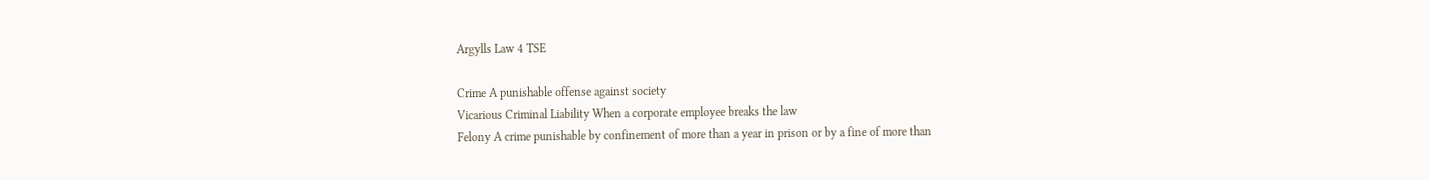Argylls Law 4 TSE

Crime A punishable offense against society
Vicarious Criminal Liability When a corporate employee breaks the law
Felony A crime punishable by confinement of more than a year in prison or by a fine of more than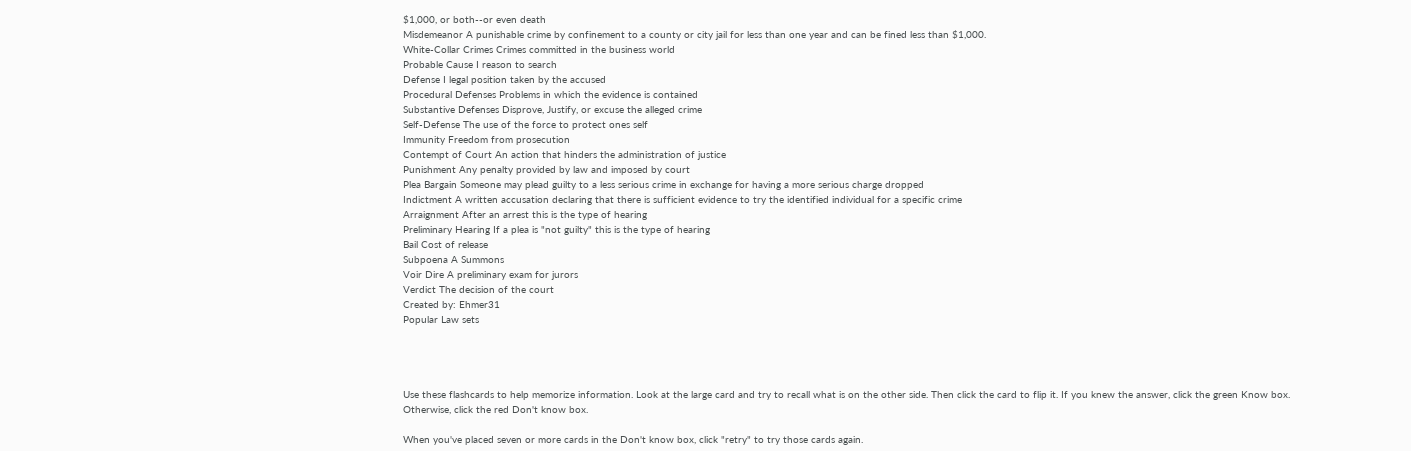$1,000, or both--or even death
Misdemeanor A punishable crime by confinement to a county or city jail for less than one year and can be fined less than $1,000.
White-Collar Crimes Crimes committed in the business world
Probable Cause I reason to search
Defense I legal position taken by the accused
Procedural Defenses Problems in which the evidence is contained
Substantive Defenses Disprove, Justify, or excuse the alleged crime
Self-Defense The use of the force to protect ones self
Immunity Freedom from prosecution
Contempt of Court An action that hinders the administration of justice
Punishment Any penalty provided by law and imposed by court
Plea Bargain Someone may plead guilty to a less serious crime in exchange for having a more serious charge dropped
Indictment A written accusation declaring that there is sufficient evidence to try the identified individual for a specific crime
Arraignment After an arrest this is the type of hearing
Preliminary Hearing If a plea is "not guilty" this is the type of hearing
Bail Cost of release
Subpoena A Summons
Voir Dire A preliminary exam for jurors
Verdict The decision of the court
Created by: Ehmer31
Popular Law sets




Use these flashcards to help memorize information. Look at the large card and try to recall what is on the other side. Then click the card to flip it. If you knew the answer, click the green Know box. Otherwise, click the red Don't know box.

When you've placed seven or more cards in the Don't know box, click "retry" to try those cards again.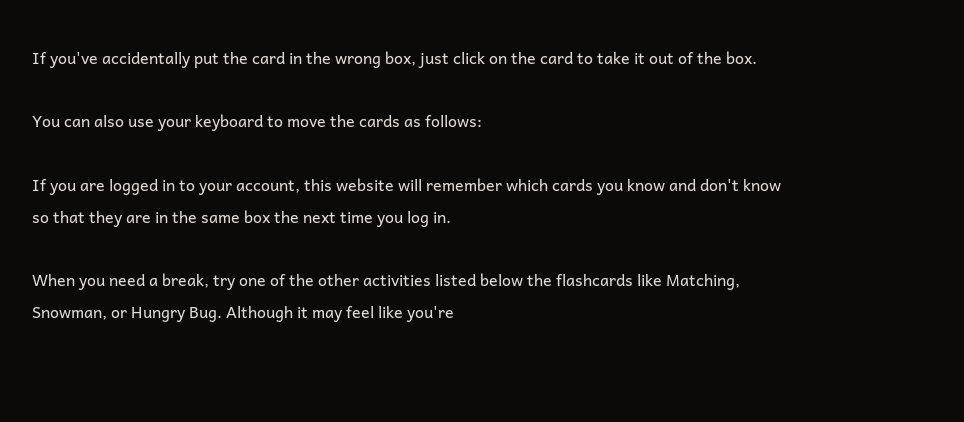If you've accidentally put the card in the wrong box, just click on the card to take it out of the box.

You can also use your keyboard to move the cards as follows:

If you are logged in to your account, this website will remember which cards you know and don't know so that they are in the same box the next time you log in.

When you need a break, try one of the other activities listed below the flashcards like Matching, Snowman, or Hungry Bug. Although it may feel like you're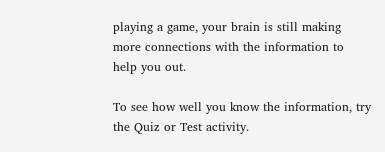playing a game, your brain is still making more connections with the information to help you out.

To see how well you know the information, try the Quiz or Test activity.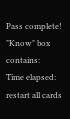Pass complete!
"Know" box contains:
Time elapsed:
restart all cards